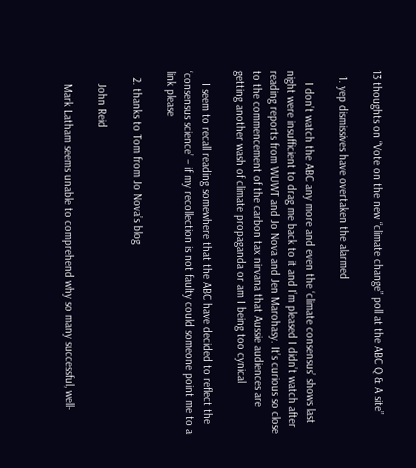13 thoughts on “Vote on the new “climate change” poll at the ABC Q & A site”

  1. yep dismissives have overtaken the alarmed

    I don’t watch the ABC any more and even the ‘climate consensus’ shows last night were insufficient to drag me back to it and I’m pleased I didn’t watch after reading reports from WUWT and Jo Nova and Jen Marohasy. It’s curious so close to the commencement of the carbon tax nirvana that Aussie audiences are getting another wash of climate propaganda or am I being too cynical

    I seem to recall reading somewhere that the ABC have decided to reflect the ‘consensus science’ – if my recollection is not faulty could someone point me to a link please

  2. thanks to Tom from Jo Nova’s blog

    John Reid

    Mark Latham seems unable to comprehend why so many successful, well-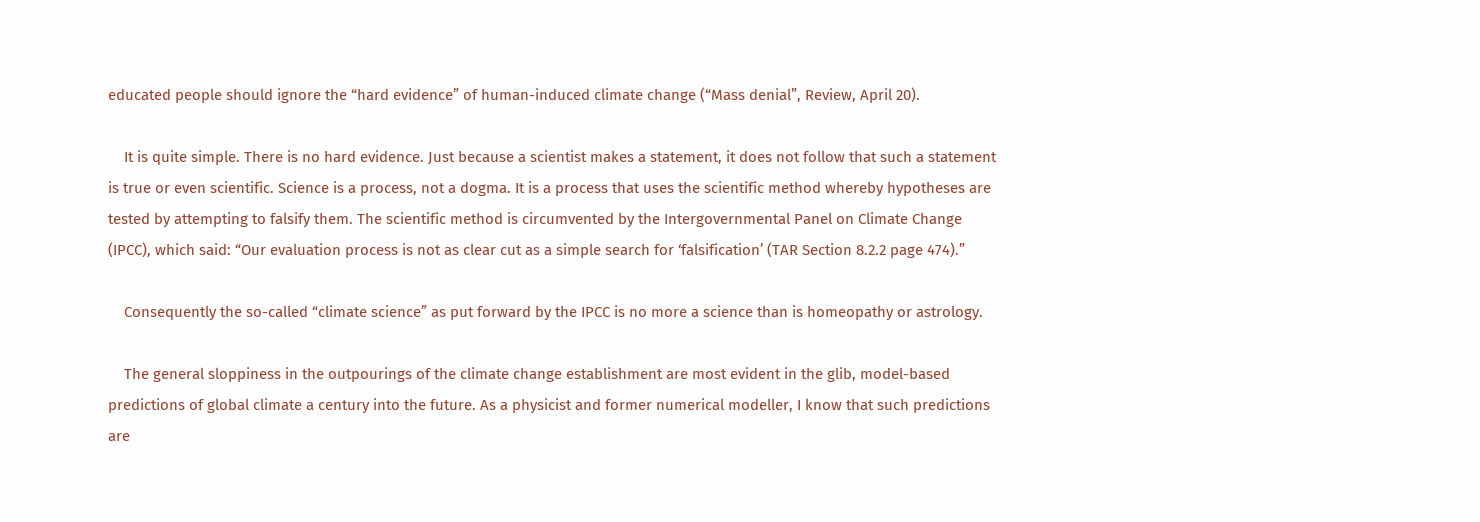educated people should ignore the “hard evidence” of human-induced climate change (“Mass denial”, Review, April 20).

    It is quite simple. There is no hard evidence. Just because a scientist makes a statement, it does not follow that such a statement is true or even scientific. Science is a process, not a dogma. It is a process that uses the scientific method whereby hypotheses are tested by attempting to falsify them. The scientific method is circumvented by the Intergovernmental Panel on Climate Change (IPCC), which said: “Our evaluation process is not as clear cut as a simple search for ‘falsification’ (TAR Section 8.2.2 page 474).”

    Consequently the so-called “climate science” as put forward by the IPCC is no more a science than is homeopathy or astrology.

    The general sloppiness in the outpourings of the climate change establishment are most evident in the glib, model-based predictions of global climate a century into the future. As a physicist and former numerical modeller, I know that such predictions are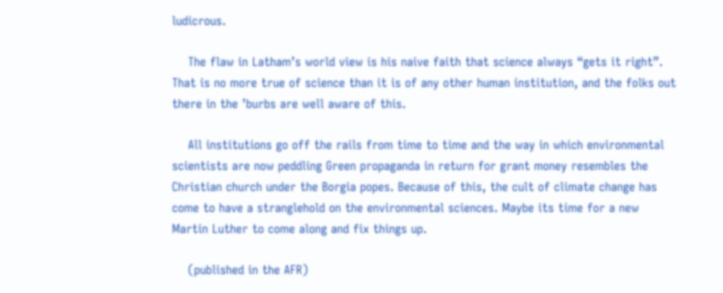ludicrous.

    The flaw in Latham’s world view is his naive faith that science always “gets it right”. That is no more true of science than it is of any other human institution, and the folks out there in the ’burbs are well aware of this.

    All institutions go off the rails from time to time and the way in which environmental scientists are now peddling Green propaganda in return for grant money resembles the Christian church under the Borgia popes. Because of this, the cult of climate change has come to have a stranglehold on the environmental sciences. Maybe its time for a new Martin Luther to come along and fix things up.

    (published in the AFR)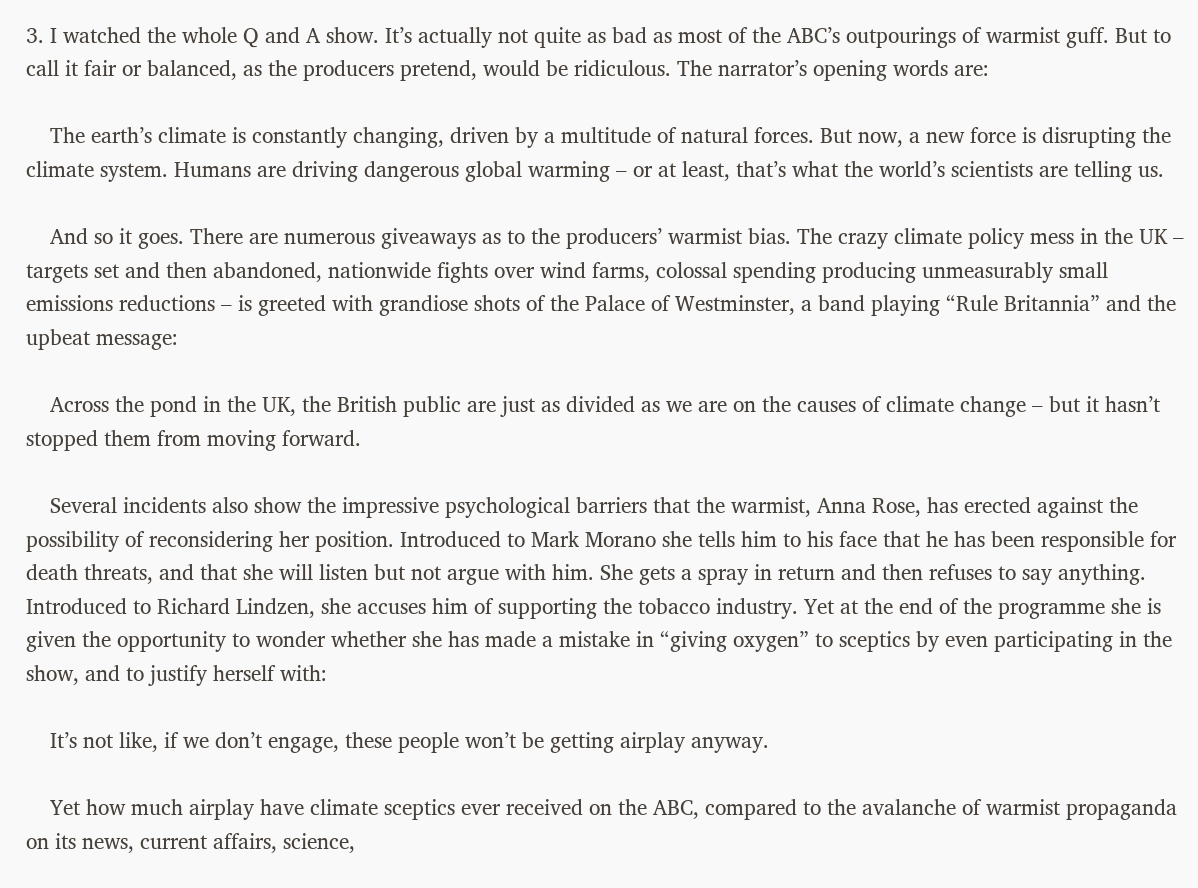3. I watched the whole Q and A show. It’s actually not quite as bad as most of the ABC’s outpourings of warmist guff. But to call it fair or balanced, as the producers pretend, would be ridiculous. The narrator’s opening words are:

    The earth’s climate is constantly changing, driven by a multitude of natural forces. But now, a new force is disrupting the climate system. Humans are driving dangerous global warming – or at least, that’s what the world’s scientists are telling us.

    And so it goes. There are numerous giveaways as to the producers’ warmist bias. The crazy climate policy mess in the UK – targets set and then abandoned, nationwide fights over wind farms, colossal spending producing unmeasurably small emissions reductions – is greeted with grandiose shots of the Palace of Westminster, a band playing “Rule Britannia” and the upbeat message:

    Across the pond in the UK, the British public are just as divided as we are on the causes of climate change – but it hasn’t stopped them from moving forward.

    Several incidents also show the impressive psychological barriers that the warmist, Anna Rose, has erected against the possibility of reconsidering her position. Introduced to Mark Morano she tells him to his face that he has been responsible for death threats, and that she will listen but not argue with him. She gets a spray in return and then refuses to say anything. Introduced to Richard Lindzen, she accuses him of supporting the tobacco industry. Yet at the end of the programme she is given the opportunity to wonder whether she has made a mistake in “giving oxygen” to sceptics by even participating in the show, and to justify herself with:

    It’s not like, if we don’t engage, these people won’t be getting airplay anyway.

    Yet how much airplay have climate sceptics ever received on the ABC, compared to the avalanche of warmist propaganda on its news, current affairs, science,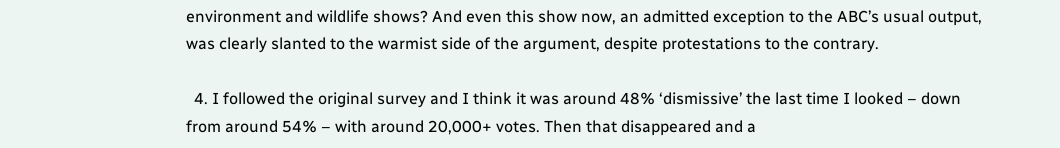environment and wildlife shows? And even this show now, an admitted exception to the ABC’s usual output, was clearly slanted to the warmist side of the argument, despite protestations to the contrary.

  4. I followed the original survey and I think it was around 48% ‘dismissive’ the last time I looked – down from around 54% – with around 20,000+ votes. Then that disappeared and a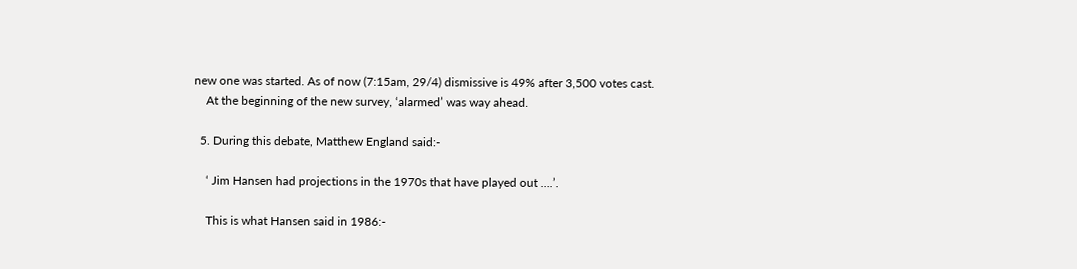new one was started. As of now (7:15am, 29/4) dismissive is 49% after 3,500 votes cast.
    At the beginning of the new survey, ‘alarmed’ was way ahead.

  5. During this debate, Matthew England said:-

    ‘ Jim Hansen had projections in the 1970s that have played out ….’.

    This is what Hansen said in 1986:-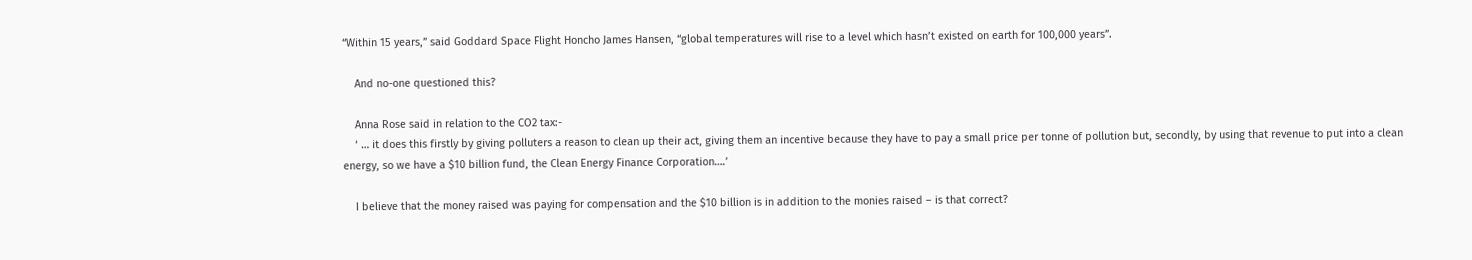“Within 15 years,” said Goddard Space Flight Honcho James Hansen, “global temperatures will rise to a level which hasn’t existed on earth for 100,000 years”.

    And no-one questioned this?

    Anna Rose said in relation to the CO2 tax:-
    ‘ … it does this firstly by giving polluters a reason to clean up their act, giving them an incentive because they have to pay a small price per tonne of pollution but, secondly, by using that revenue to put into a clean energy, so we have a $10 billion fund, the Clean Energy Finance Corporation….’

    I believe that the money raised was paying for compensation and the $10 billion is in addition to the monies raised – is that correct?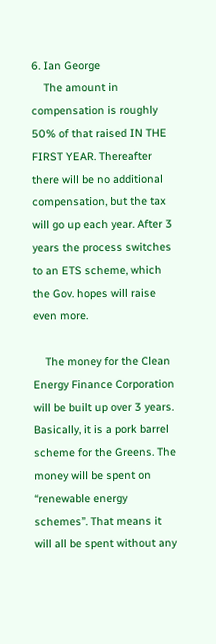6. Ian George
    The amount in compensation is roughly 50% of that raised IN THE FIRST YEAR. Thereafter there will be no additional compensation, but the tax will go up each year. After 3 years the process switches to an ETS scheme, which the Gov. hopes will raise even more.

    The money for the Clean Energy Finance Corporation will be built up over 3 years. Basically, it is a pork barrel scheme for the Greens. The money will be spent on “renewable energy schemes”. That means it will all be spent without any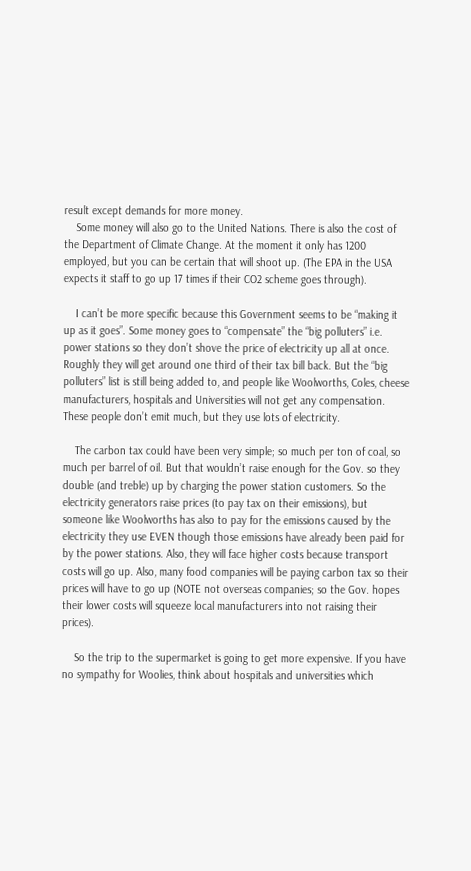result except demands for more money.
    Some money will also go to the United Nations. There is also the cost of the Department of Climate Change. At the moment it only has 1200 employed, but you can be certain that will shoot up. (The EPA in the USA expects it staff to go up 17 times if their CO2 scheme goes through).

    I can’t be more specific because this Government seems to be “making it up as it goes”. Some money goes to “compensate” the “big polluters” i.e. power stations so they don’t shove the price of electricity up all at once. Roughly they will get around one third of their tax bill back. But the “big polluters” list is still being added to, and people like Woolworths, Coles, cheese manufacturers, hospitals and Universities will not get any compensation. These people don’t emit much, but they use lots of electricity.

    The carbon tax could have been very simple; so much per ton of coal, so much per barrel of oil. But that wouldn’t raise enough for the Gov. so they double (and treble) up by charging the power station customers. So the electricity generators raise prices (to pay tax on their emissions), but someone like Woolworths has also to pay for the emissions caused by the electricity they use EVEN though those emissions have already been paid for by the power stations. Also, they will face higher costs because transport costs will go up. Also, many food companies will be paying carbon tax so their prices will have to go up (NOTE not overseas companies; so the Gov. hopes their lower costs will squeeze local manufacturers into not raising their prices).

    So the trip to the supermarket is going to get more expensive. If you have no sympathy for Woolies, think about hospitals and universities which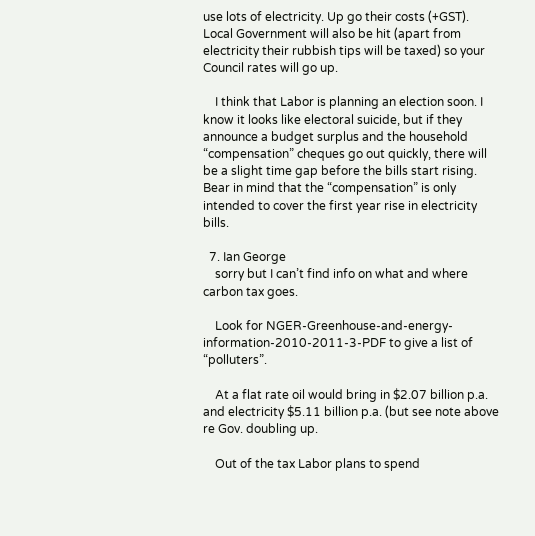use lots of electricity. Up go their costs (+GST). Local Government will also be hit (apart from electricity their rubbish tips will be taxed) so your Council rates will go up.

    I think that Labor is planning an election soon. I know it looks like electoral suicide, but if they announce a budget surplus and the household “compensation” cheques go out quickly, there will be a slight time gap before the bills start rising. Bear in mind that the “compensation” is only intended to cover the first year rise in electricity bills.

  7. Ian George
    sorry but I can’t find info on what and where carbon tax goes.

    Look for NGER-Greenhouse-and-energy-information-2010-2011-3-PDF to give a list of “polluters”.

    At a flat rate oil would bring in $2.07 billion p.a. and electricity $5.11 billion p.a. (but see note above re Gov. doubling up.

    Out of the tax Labor plans to spend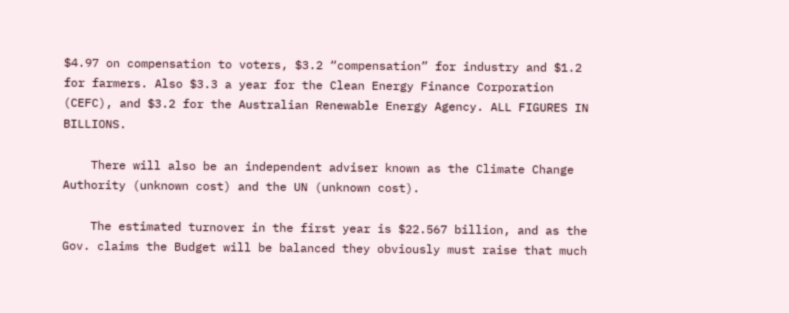$4.97 on compensation to voters, $3.2 “compensation” for industry and $1.2 for farmers. Also $3.3 a year for the Clean Energy Finance Corporation (CEFC), and $3.2 for the Australian Renewable Energy Agency. ALL FIGURES IN BILLIONS.

    There will also be an independent adviser known as the Climate Change Authority (unknown cost) and the UN (unknown cost).

    The estimated turnover in the first year is $22.567 billion, and as the Gov. claims the Budget will be balanced they obviously must raise that much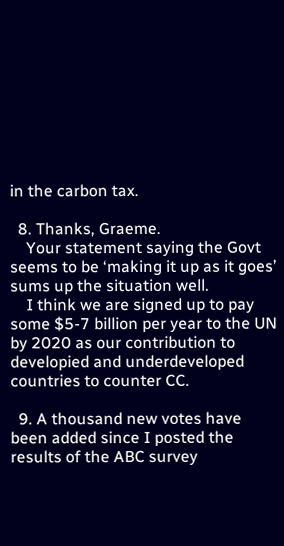in the carbon tax.

  8. Thanks, Graeme.
    Your statement saying the Govt seems to be ‘making it up as it goes’ sums up the situation well.
    I think we are signed up to pay some $5-7 billion per year to the UN by 2020 as our contribution to developied and underdeveloped countries to counter CC.

  9. A thousand new votes have been added since I posted the results of the ABC survey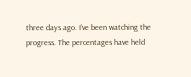three days ago. I’ve been watching the progress. The percentages have held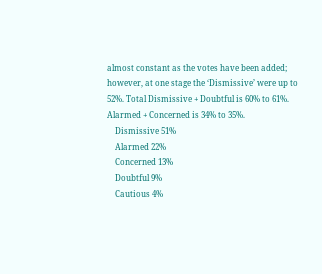almost constant as the votes have been added; however, at one stage the ‘Dismissive’ were up to 52%. Total Dismissive + Doubtful is 60% to 61%. Alarmed + Concerned is 34% to 35%.
    Dismissive 51%
    Alarmed 22%
    Concerned 13%
    Doubtful 9%
    Cautious 4%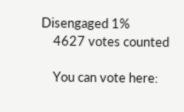Disengaged 1%
    4627 votes counted

    You can vote here: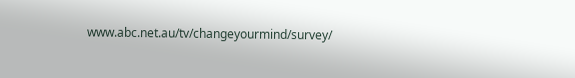www.abc.net.au/tv/changeyourmind/survey/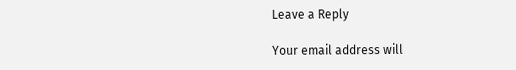Leave a Reply

Your email address will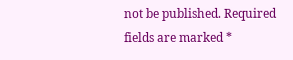not be published. Required fields are marked *